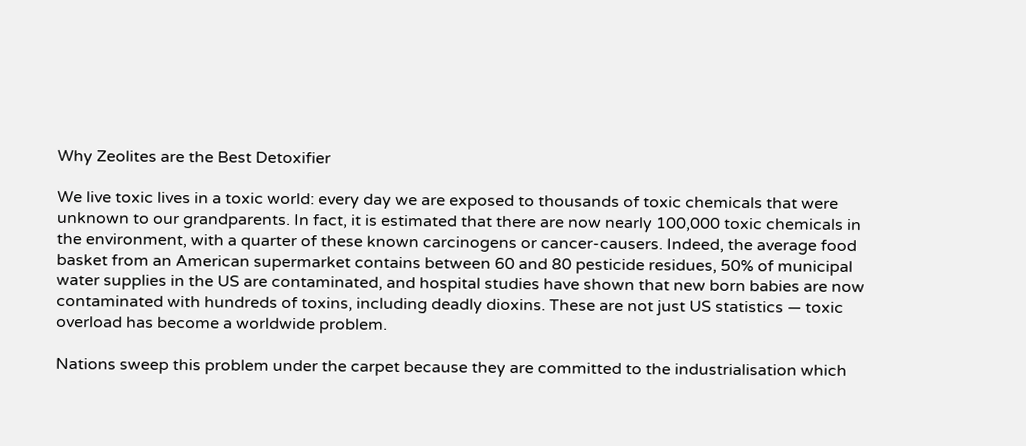Why Zeolites are the Best Detoxifier

We live toxic lives in a toxic world: every day we are exposed to thousands of toxic chemicals that were unknown to our grandparents. In fact, it is estimated that there are now nearly 100,000 toxic chemicals in the environment, with a quarter of these known carcinogens or cancer-causers. Indeed, the average food basket from an American supermarket contains between 60 and 80 pesticide residues, 50% of municipal water supplies in the US are contaminated, and hospital studies have shown that new born babies are now contaminated with hundreds of toxins, including deadly dioxins. These are not just US statistics — toxic overload has become a worldwide problem.

Nations sweep this problem under the carpet because they are committed to the industrialisation which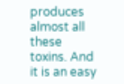produces almost all these toxins. And it is an easy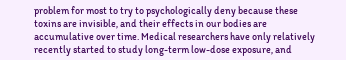problem for most to try to psychologically deny because these toxins are invisible, and their effects in our bodies are accumulative over time. Medical researchers have only relatively recently started to study long-term low-dose exposure, and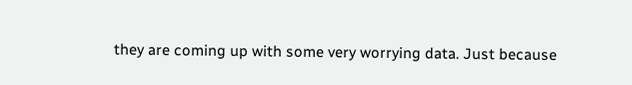they are coming up with some very worrying data. Just because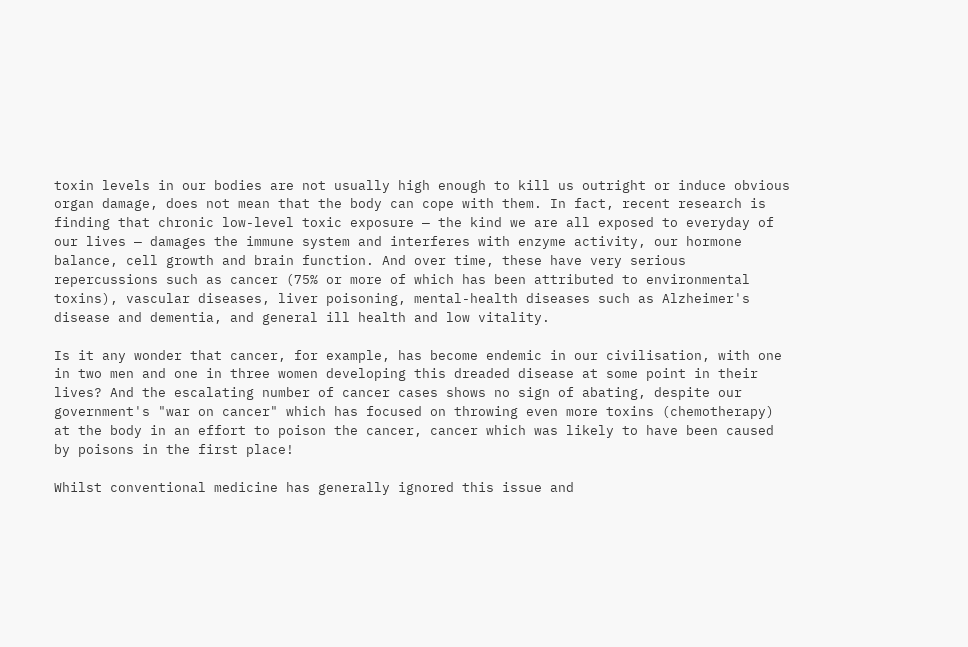toxin levels in our bodies are not usually high enough to kill us outright or induce obvious organ damage, does not mean that the body can cope with them. In fact, recent research is finding that chronic low-level toxic exposure — the kind we are all exposed to everyday of our lives — damages the immune system and interferes with enzyme activity, our hormone balance, cell growth and brain function. And over time, these have very serious repercussions such as cancer (75% or more of which has been attributed to environmental toxins), vascular diseases, liver poisoning, mental-health diseases such as Alzheimer's disease and dementia, and general ill health and low vitality.

Is it any wonder that cancer, for example, has become endemic in our civilisation, with one in two men and one in three women developing this dreaded disease at some point in their lives? And the escalating number of cancer cases shows no sign of abating, despite our government's "war on cancer" which has focused on throwing even more toxins (chemotherapy) at the body in an effort to poison the cancer, cancer which was likely to have been caused by poisons in the first place!

Whilst conventional medicine has generally ignored this issue and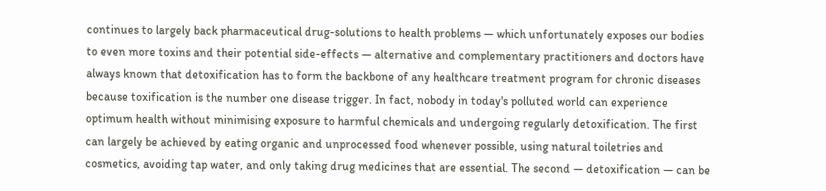continues to largely back pharmaceutical drug-solutions to health problems — which unfortunately exposes our bodies to even more toxins and their potential side-effects — alternative and complementary practitioners and doctors have always known that detoxification has to form the backbone of any healthcare treatment program for chronic diseases because toxification is the number one disease trigger. In fact, nobody in today's polluted world can experience optimum health without minimising exposure to harmful chemicals and undergoing regularly detoxification. The first can largely be achieved by eating organic and unprocessed food whenever possible, using natural toiletries and cosmetics, avoiding tap water, and only taking drug medicines that are essential. The second — detoxification — can be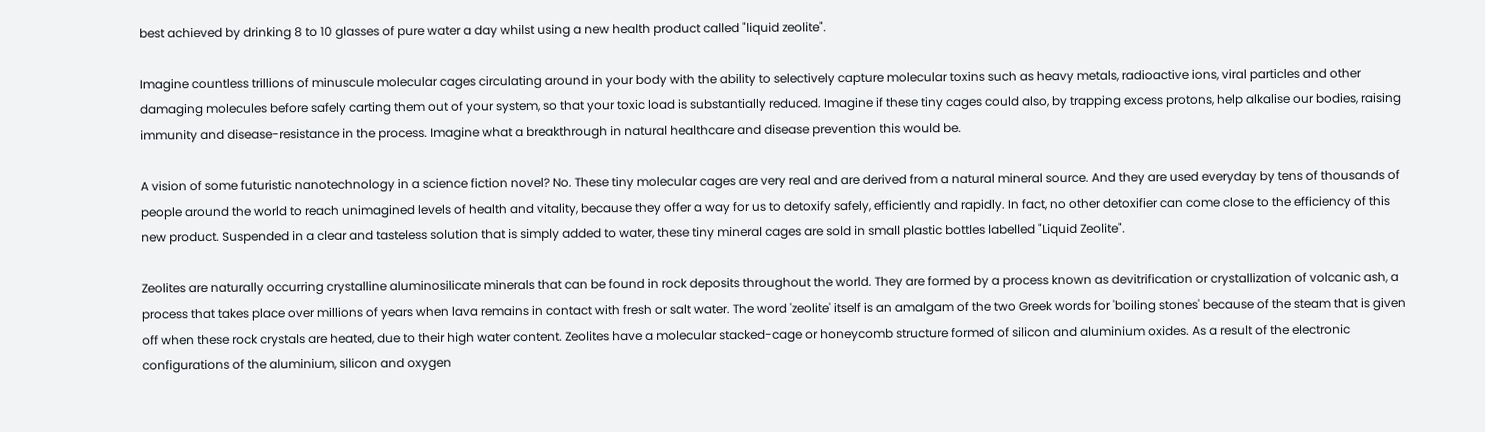best achieved by drinking 8 to 10 glasses of pure water a day whilst using a new health product called "liquid zeolite".

Imagine countless trillions of minuscule molecular cages circulating around in your body with the ability to selectively capture molecular toxins such as heavy metals, radioactive ions, viral particles and other damaging molecules before safely carting them out of your system, so that your toxic load is substantially reduced. Imagine if these tiny cages could also, by trapping excess protons, help alkalise our bodies, raising immunity and disease-resistance in the process. Imagine what a breakthrough in natural healthcare and disease prevention this would be.

A vision of some futuristic nanotechnology in a science fiction novel? No. These tiny molecular cages are very real and are derived from a natural mineral source. And they are used everyday by tens of thousands of people around the world to reach unimagined levels of health and vitality, because they offer a way for us to detoxify safely, efficiently and rapidly. In fact, no other detoxifier can come close to the efficiency of this new product. Suspended in a clear and tasteless solution that is simply added to water, these tiny mineral cages are sold in small plastic bottles labelled "Liquid Zeolite".

Zeolites are naturally occurring crystalline aluminosilicate minerals that can be found in rock deposits throughout the world. They are formed by a process known as devitrification or crystallization of volcanic ash, a process that takes place over millions of years when lava remains in contact with fresh or salt water. The word 'zeolite' itself is an amalgam of the two Greek words for 'boiling stones' because of the steam that is given off when these rock crystals are heated, due to their high water content. Zeolites have a molecular stacked-cage or honeycomb structure formed of silicon and aluminium oxides. As a result of the electronic configurations of the aluminium, silicon and oxygen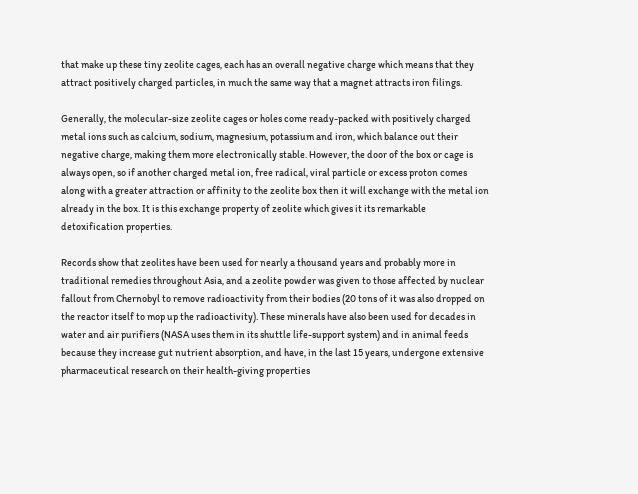that make up these tiny zeolite cages, each has an overall negative charge which means that they attract positively charged particles, in much the same way that a magnet attracts iron filings.

Generally, the molecular-size zeolite cages or holes come ready-packed with positively charged metal ions such as calcium, sodium, magnesium, potassium and iron, which balance out their negative charge, making them more electronically stable. However, the door of the box or cage is always open, so if another charged metal ion, free radical, viral particle or excess proton comes along with a greater attraction or affinity to the zeolite box then it will exchange with the metal ion already in the box. It is this exchange property of zeolite which gives it its remarkable detoxification properties.

Records show that zeolites have been used for nearly a thousand years and probably more in traditional remedies throughout Asia, and a zeolite powder was given to those affected by nuclear fallout from Chernobyl to remove radioactivity from their bodies (20 tons of it was also dropped on the reactor itself to mop up the radioactivity). These minerals have also been used for decades in water and air purifiers (NASA uses them in its shuttle life-support system) and in animal feeds because they increase gut nutrient absorption, and have, in the last 15 years, undergone extensive pharmaceutical research on their health-giving properties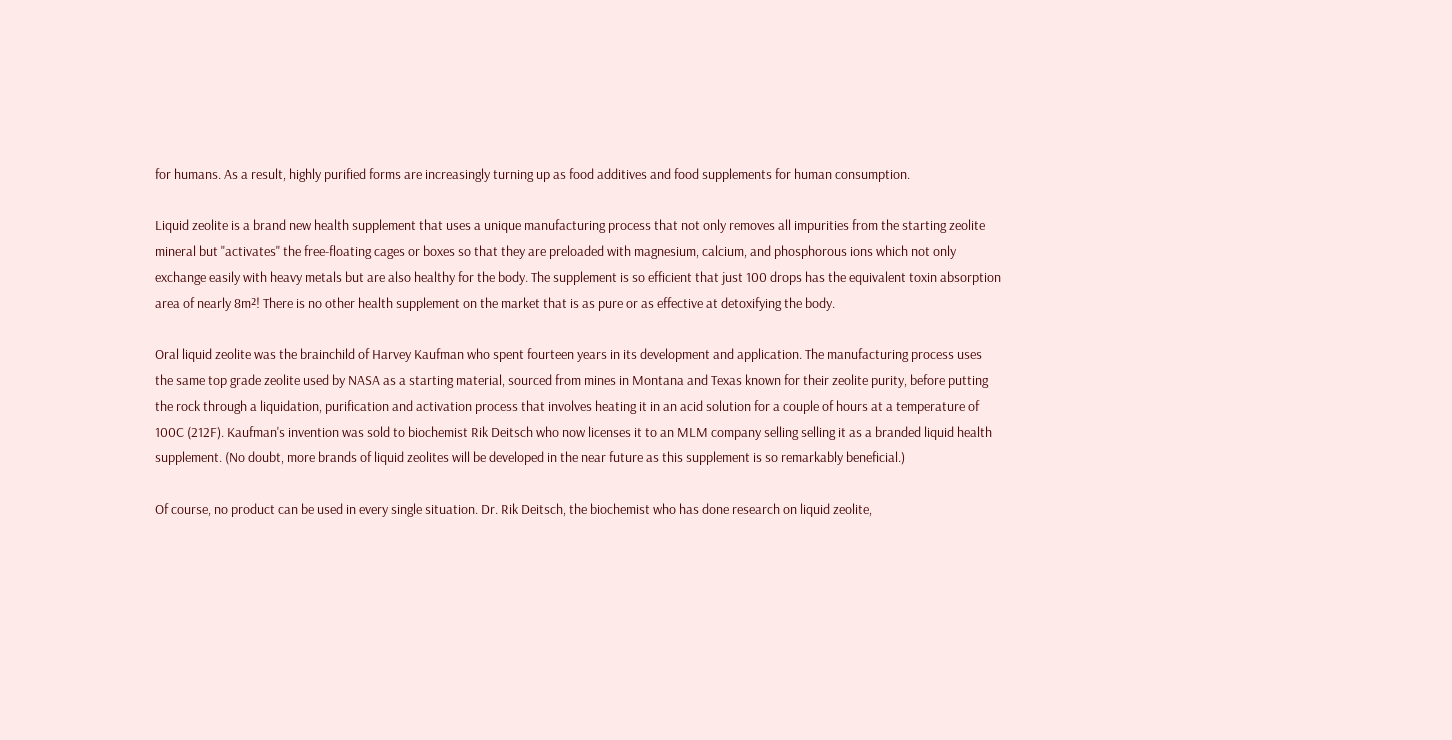for humans. As a result, highly purified forms are increasingly turning up as food additives and food supplements for human consumption.

Liquid zeolite is a brand new health supplement that uses a unique manufacturing process that not only removes all impurities from the starting zeolite mineral but "activates" the free-floating cages or boxes so that they are preloaded with magnesium, calcium, and phosphorous ions which not only exchange easily with heavy metals but are also healthy for the body. The supplement is so efficient that just 100 drops has the equivalent toxin absorption area of nearly 8m²! There is no other health supplement on the market that is as pure or as effective at detoxifying the body.

Oral liquid zeolite was the brainchild of Harvey Kaufman who spent fourteen years in its development and application. The manufacturing process uses the same top grade zeolite used by NASA as a starting material, sourced from mines in Montana and Texas known for their zeolite purity, before putting the rock through a liquidation, purification and activation process that involves heating it in an acid solution for a couple of hours at a temperature of 100C (212F). Kaufman's invention was sold to biochemist Rik Deitsch who now licenses it to an MLM company selling selling it as a branded liquid health supplement. (No doubt, more brands of liquid zeolites will be developed in the near future as this supplement is so remarkably beneficial.)

Of course, no product can be used in every single situation. Dr. Rik Deitsch, the biochemist who has done research on liquid zeolite,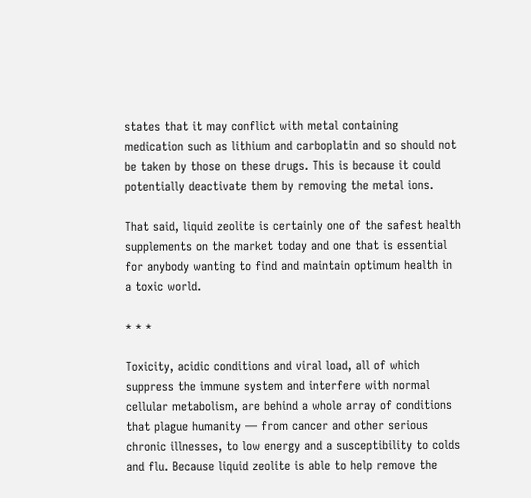states that it may conflict with metal containing medication such as lithium and carboplatin and so should not be taken by those on these drugs. This is because it could potentially deactivate them by removing the metal ions.

That said, liquid zeolite is certainly one of the safest health supplements on the market today and one that is essential for anybody wanting to find and maintain optimum health in a toxic world.

* * *

Toxicity, acidic conditions and viral load, all of which suppress the immune system and interfere with normal cellular metabolism, are behind a whole array of conditions that plague humanity — from cancer and other serious chronic illnesses, to low energy and a susceptibility to colds and flu. Because liquid zeolite is able to help remove the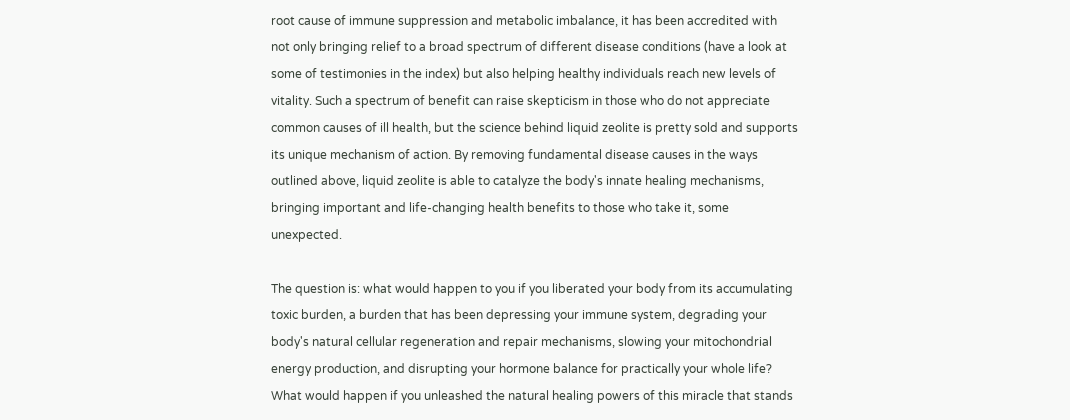root cause of immune suppression and metabolic imbalance, it has been accredited with not only bringing relief to a broad spectrum of different disease conditions (have a look at some of testimonies in the index) but also helping healthy individuals reach new levels of vitality. Such a spectrum of benefit can raise skepticism in those who do not appreciate common causes of ill health, but the science behind liquid zeolite is pretty sold and supports its unique mechanism of action. By removing fundamental disease causes in the ways outlined above, liquid zeolite is able to catalyze the body's innate healing mechanisms, bringing important and life-changing health benefits to those who take it, some unexpected.

The question is: what would happen to you if you liberated your body from its accumulating toxic burden, a burden that has been depressing your immune system, degrading your body's natural cellular regeneration and repair mechanisms, slowing your mitochondrial energy production, and disrupting your hormone balance for practically your whole life? What would happen if you unleashed the natural healing powers of this miracle that stands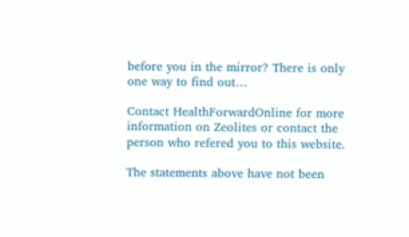before you in the mirror? There is only one way to find out…

Contact HealthForwardOnline for more information on Zeolites or contact the person who refered you to this website.

The statements above have not been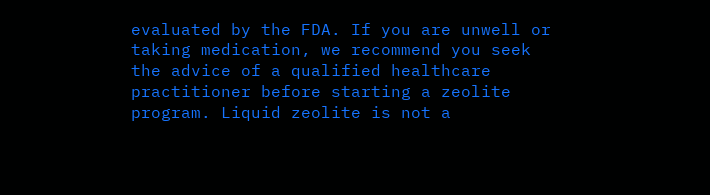evaluated by the FDA. If you are unwell or taking medication, we recommend you seek the advice of a qualified healthcare practitioner before starting a zeolite program. Liquid zeolite is not a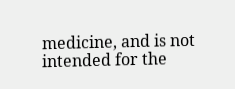medicine, and is not intended for the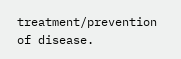treatment/prevention of disease.